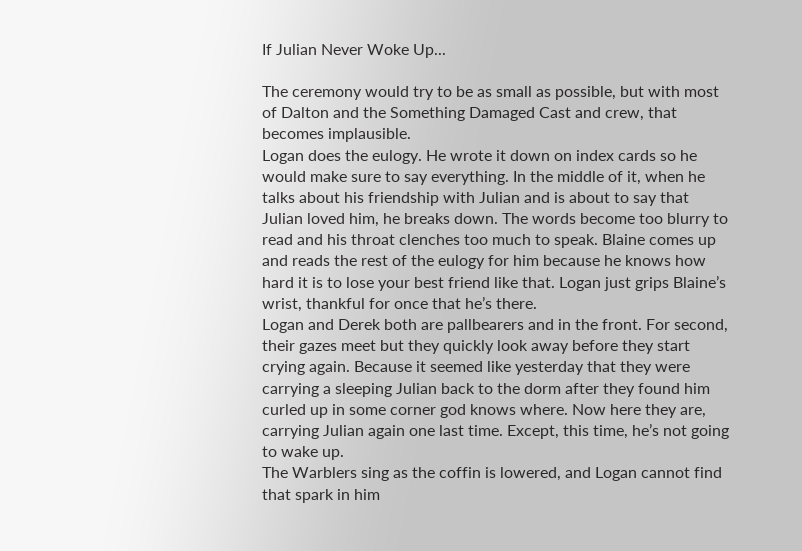If Julian Never Woke Up...

The ceremony would try to be as small as possible, but with most of Dalton and the Something Damaged Cast and crew, that becomes implausible.
Logan does the eulogy. He wrote it down on index cards so he would make sure to say everything. In the middle of it, when he talks about his friendship with Julian and is about to say that Julian loved him, he breaks down. The words become too blurry to read and his throat clenches too much to speak. Blaine comes up and reads the rest of the eulogy for him because he knows how hard it is to lose your best friend like that. Logan just grips Blaine’s wrist, thankful for once that he’s there.
Logan and Derek both are pallbearers and in the front. For second, their gazes meet but they quickly look away before they start crying again. Because it seemed like yesterday that they were carrying a sleeping Julian back to the dorm after they found him curled up in some corner god knows where. Now here they are, carrying Julian again one last time. Except, this time, he’s not going to wake up.
The Warblers sing as the coffin is lowered, and Logan cannot find that spark in him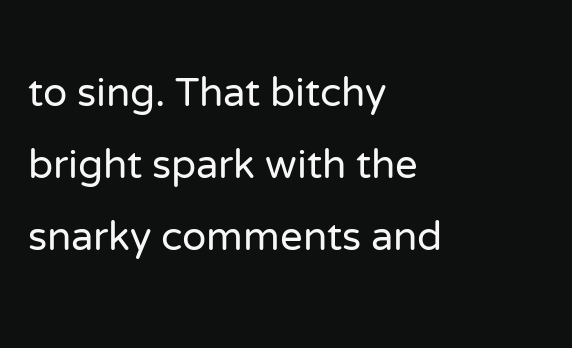to sing. That bitchy bright spark with the snarky comments and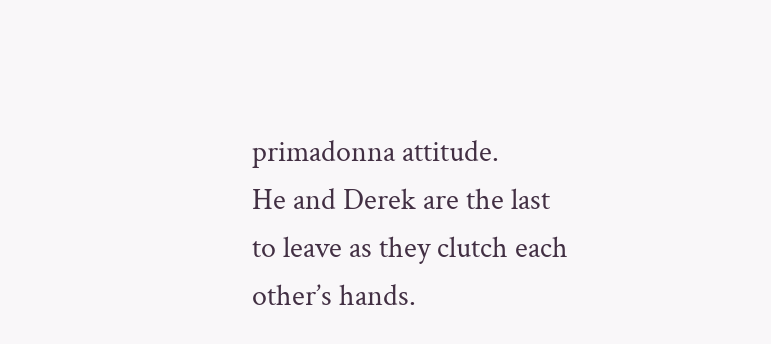primadonna attitude.
He and Derek are the last to leave as they clutch each other’s hands.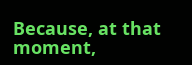Because, at that moment,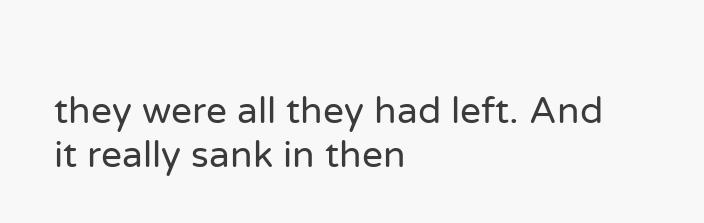they were all they had left. And it really sank in then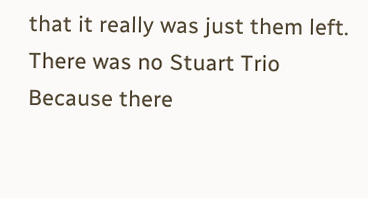that it really was just them left.
There was no Stuart Trio
Because there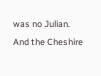was no Julian.
And the Cheshire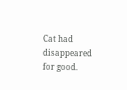Cat had disappeared for good.